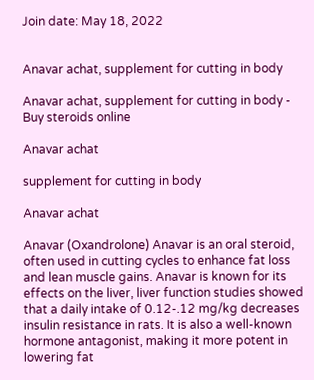Join date: May 18, 2022


Anavar achat, supplement for cutting in body

Anavar achat, supplement for cutting in body - Buy steroids online

Anavar achat

supplement for cutting in body

Anavar achat

Anavar (Oxandrolone) Anavar is an oral steroid, often used in cutting cycles to enhance fat loss and lean muscle gains. Anavar is known for its effects on the liver, liver function studies showed that a daily intake of 0.12-.12 mg/kg decreases insulin resistance in rats. It is also a well-known hormone antagonist, making it more potent in lowering fat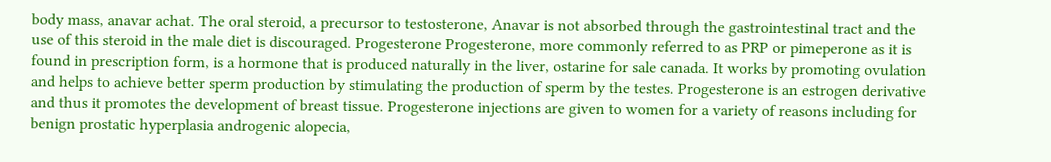body mass, anavar achat. The oral steroid, a precursor to testosterone, Anavar is not absorbed through the gastrointestinal tract and the use of this steroid in the male diet is discouraged. Progesterone Progesterone, more commonly referred to as PRP or pimeperone as it is found in prescription form, is a hormone that is produced naturally in the liver, ostarine for sale canada. It works by promoting ovulation and helps to achieve better sperm production by stimulating the production of sperm by the testes. Progesterone is an estrogen derivative and thus it promotes the development of breast tissue. Progesterone injections are given to women for a variety of reasons including for benign prostatic hyperplasia androgenic alopecia,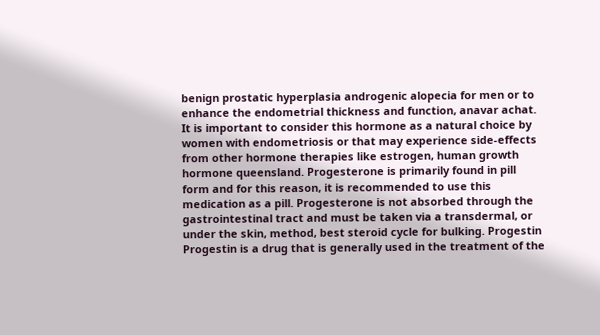benign prostatic hyperplasia androgenic alopecia for men or to enhance the endometrial thickness and function, anavar achat. It is important to consider this hormone as a natural choice by women with endometriosis or that may experience side-effects from other hormone therapies like estrogen, human growth hormone queensland. Progesterone is primarily found in pill form and for this reason, it is recommended to use this medication as a pill. Progesterone is not absorbed through the gastrointestinal tract and must be taken via a transdermal, or under the skin, method, best steroid cycle for bulking. Progestin Progestin is a drug that is generally used in the treatment of the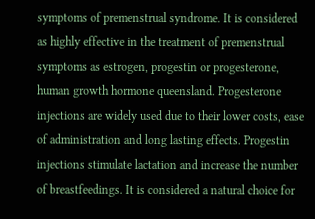symptoms of premenstrual syndrome. It is considered as highly effective in the treatment of premenstrual symptoms as estrogen, progestin or progesterone, human growth hormone queensland. Progesterone injections are widely used due to their lower costs, ease of administration and long lasting effects. Progestin injections stimulate lactation and increase the number of breastfeedings. It is considered a natural choice for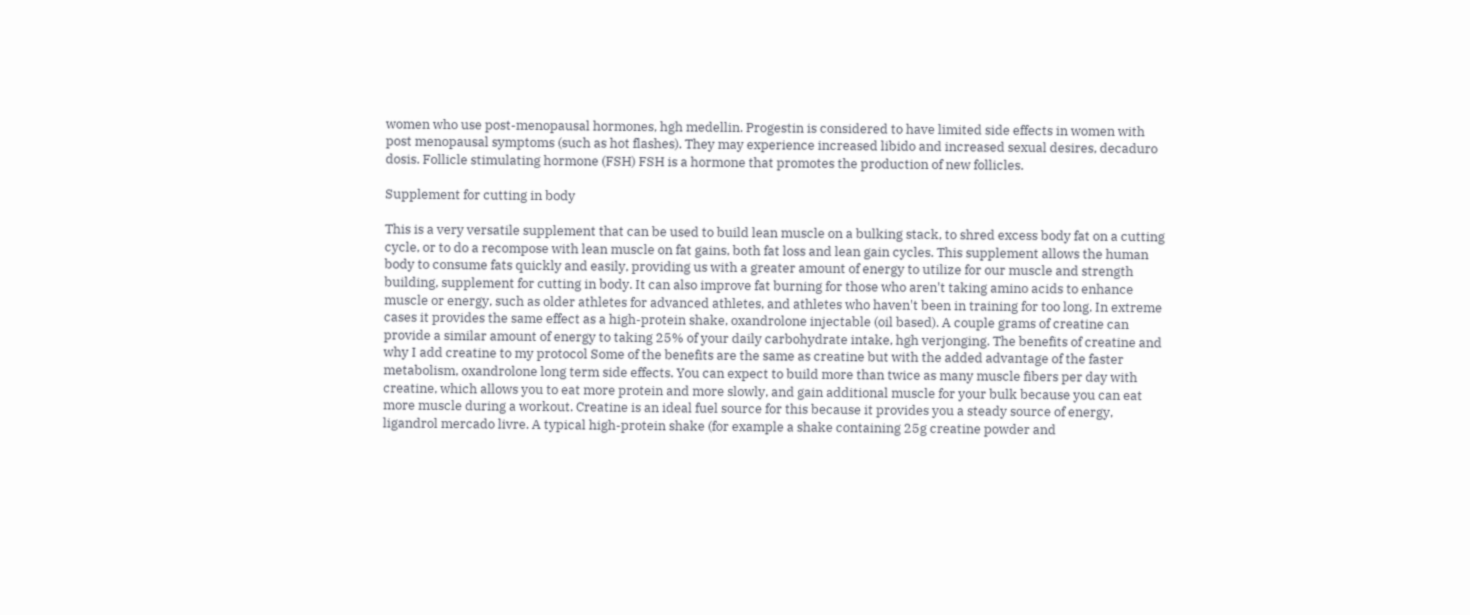women who use post-menopausal hormones, hgh medellin. Progestin is considered to have limited side effects in women with post menopausal symptoms (such as hot flashes). They may experience increased libido and increased sexual desires, decaduro dosis. Follicle stimulating hormone (FSH) FSH is a hormone that promotes the production of new follicles.

Supplement for cutting in body

This is a very versatile supplement that can be used to build lean muscle on a bulking stack, to shred excess body fat on a cutting cycle, or to do a recompose with lean muscle on fat gains, both fat loss and lean gain cycles. This supplement allows the human body to consume fats quickly and easily, providing us with a greater amount of energy to utilize for our muscle and strength building, supplement for cutting in body. It can also improve fat burning for those who aren't taking amino acids to enhance muscle or energy, such as older athletes for advanced athletes, and athletes who haven't been in training for too long. In extreme cases it provides the same effect as a high-protein shake, oxandrolone injectable (oil based). A couple grams of creatine can provide a similar amount of energy to taking 25% of your daily carbohydrate intake, hgh verjonging. The benefits of creatine and why I add creatine to my protocol Some of the benefits are the same as creatine but with the added advantage of the faster metabolism, oxandrolone long term side effects. You can expect to build more than twice as many muscle fibers per day with creatine, which allows you to eat more protein and more slowly, and gain additional muscle for your bulk because you can eat more muscle during a workout. Creatine is an ideal fuel source for this because it provides you a steady source of energy, ligandrol mercado livre. A typical high-protein shake (for example a shake containing 25g creatine powder and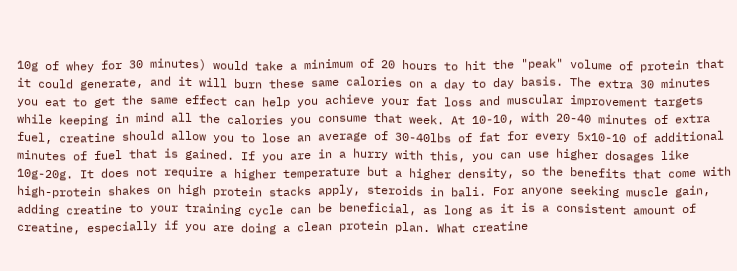10g of whey for 30 minutes) would take a minimum of 20 hours to hit the "peak" volume of protein that it could generate, and it will burn these same calories on a day to day basis. The extra 30 minutes you eat to get the same effect can help you achieve your fat loss and muscular improvement targets while keeping in mind all the calories you consume that week. At 10-10, with 20-40 minutes of extra fuel, creatine should allow you to lose an average of 30-40lbs of fat for every 5x10-10 of additional minutes of fuel that is gained. If you are in a hurry with this, you can use higher dosages like 10g-20g. It does not require a higher temperature but a higher density, so the benefits that come with high-protein shakes on high protein stacks apply, steroids in bali. For anyone seeking muscle gain, adding creatine to your training cycle can be beneficial, as long as it is a consistent amount of creatine, especially if you are doing a clean protein plan. What creatine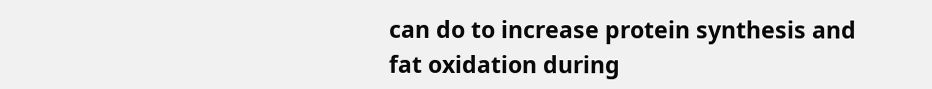can do to increase protein synthesis and fat oxidation during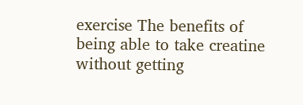exercise The benefits of being able to take creatine without getting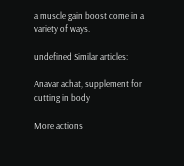a muscle gain boost come in a variety of ways.

undefined Similar articles:

Anavar achat, supplement for cutting in body

More actions